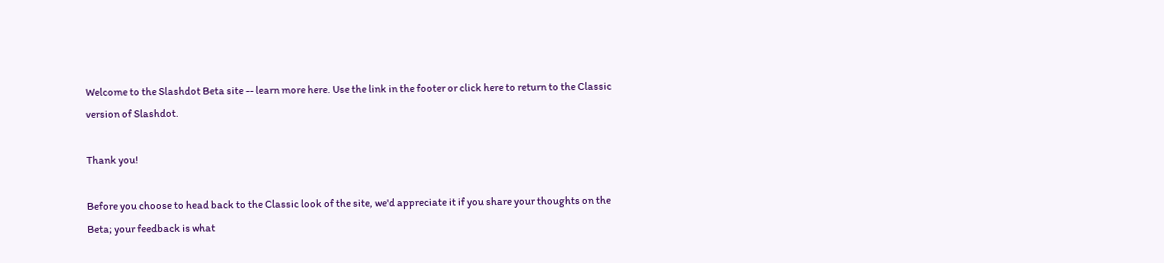Welcome to the Slashdot Beta site -- learn more here. Use the link in the footer or click here to return to the Classic version of Slashdot.

Thank you!

Before you choose to head back to the Classic look of the site, we'd appreciate it if you share your thoughts on the Beta; your feedback is what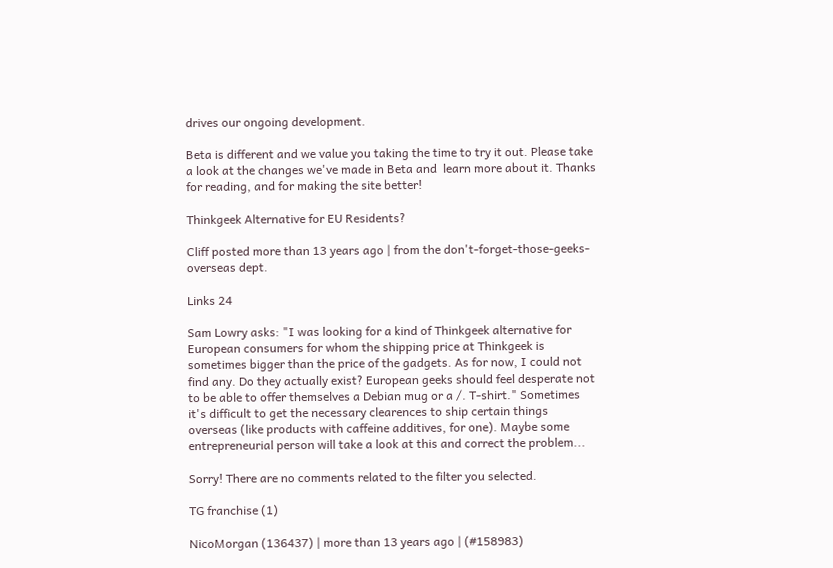drives our ongoing development.

Beta is different and we value you taking the time to try it out. Please take a look at the changes we've made in Beta and  learn more about it. Thanks for reading, and for making the site better!

Thinkgeek Alternative for EU Residents?

Cliff posted more than 13 years ago | from the don't-forget-those-geeks-overseas dept.

Links 24

Sam Lowry asks: "I was looking for a kind of Thinkgeek alternative for European consumers for whom the shipping price at Thinkgeek is sometimes bigger than the price of the gadgets. As for now, I could not find any. Do they actually exist? European geeks should feel desperate not to be able to offer themselves a Debian mug or a /. T-shirt." Sometimes it's difficult to get the necessary clearences to ship certain things overseas (like products with caffeine additives, for one). Maybe some entrepreneurial person will take a look at this and correct the problem...

Sorry! There are no comments related to the filter you selected.

TG franchise (1)

NicoMorgan (136437) | more than 13 years ago | (#158983)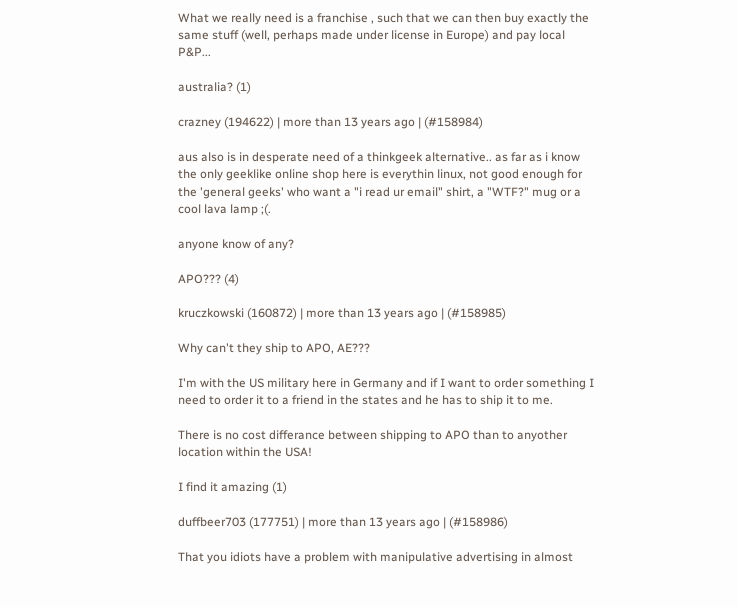What we really need is a franchise , such that we can then buy exactly the same stuff (well, perhaps made under license in Europe) and pay local P&P...

australia? (1)

crazney (194622) | more than 13 years ago | (#158984)

aus also is in desperate need of a thinkgeek alternative.. as far as i know the only geeklike online shop here is everythin linux, not good enough for the 'general geeks' who want a "i read ur email" shirt, a "WTF?" mug or a cool lava lamp ;(.

anyone know of any?

APO??? (4)

kruczkowski (160872) | more than 13 years ago | (#158985)

Why can't they ship to APO, AE???

I'm with the US military here in Germany and if I want to order something I need to order it to a friend in the states and he has to ship it to me.

There is no cost differance between shipping to APO than to anyother location within the USA!

I find it amazing (1)

duffbeer703 (177751) | more than 13 years ago | (#158986)

That you idiots have a problem with manipulative advertising in almost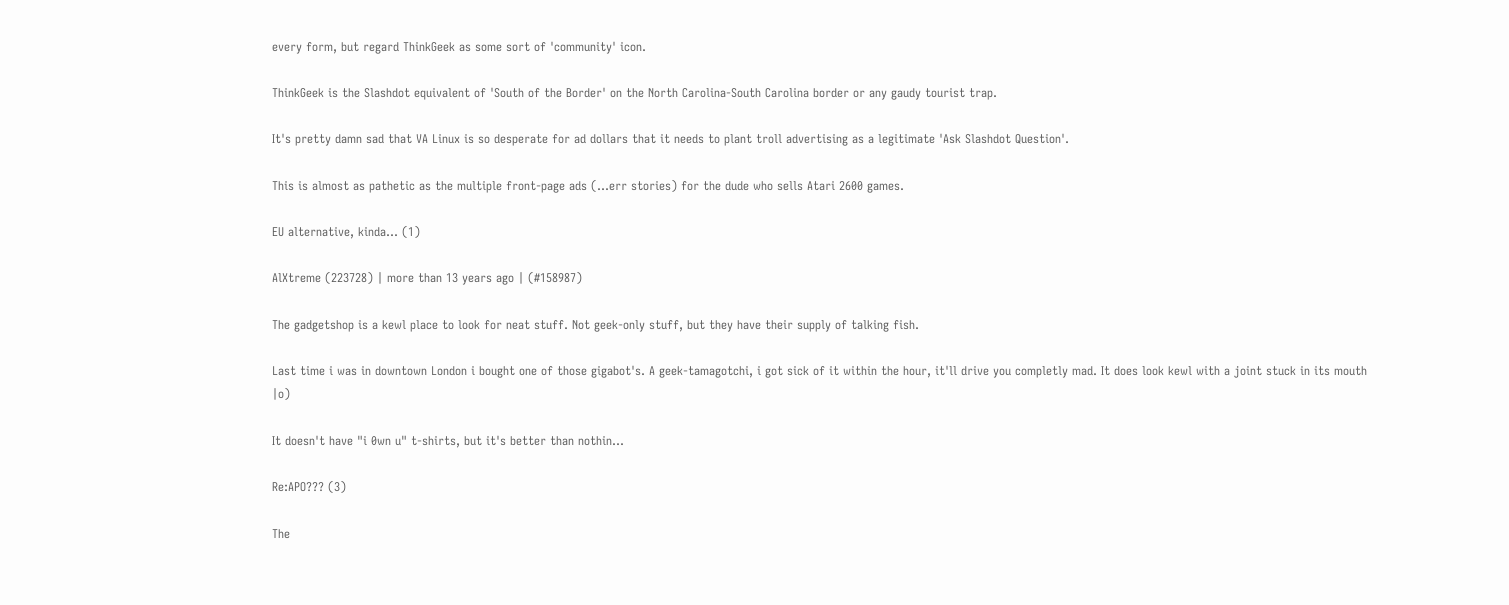every form, but regard ThinkGeek as some sort of 'community' icon.

ThinkGeek is the Slashdot equivalent of 'South of the Border' on the North Carolina-South Carolina border or any gaudy tourist trap.

It's pretty damn sad that VA Linux is so desperate for ad dollars that it needs to plant troll advertising as a legitimate 'Ask Slashdot Question'.

This is almost as pathetic as the multiple front-page ads (...err stories) for the dude who sells Atari 2600 games.

EU alternative, kinda... (1)

AlXtreme (223728) | more than 13 years ago | (#158987)

The gadgetshop is a kewl place to look for neat stuff. Not geek-only stuff, but they have their supply of talking fish.

Last time i was in downtown London i bought one of those gigabot's. A geek-tamagotchi, i got sick of it within the hour, it'll drive you completly mad. It does look kewl with a joint stuck in its mouth |o)

It doesn't have "i 0wn u" t-shirts, but it's better than nothin...

Re:APO??? (3)

The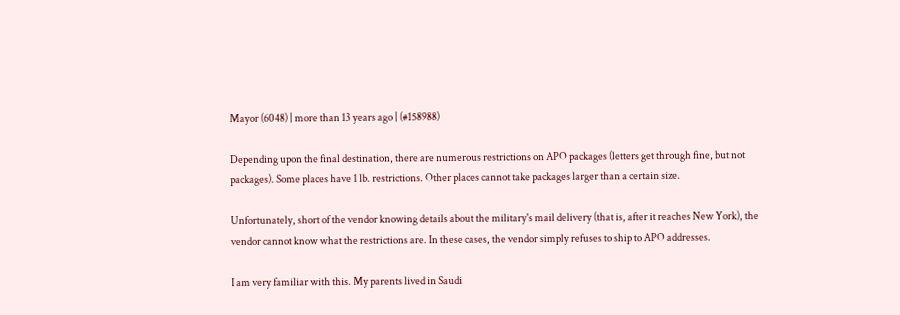Mayor (6048) | more than 13 years ago | (#158988)

Depending upon the final destination, there are numerous restrictions on APO packages (letters get through fine, but not packages). Some places have 1 lb. restrictions. Other places cannot take packages larger than a certain size.

Unfortunately, short of the vendor knowing details about the military's mail delivery (that is, after it reaches New York), the vendor cannot know what the restrictions are. In these cases, the vendor simply refuses to ship to APO addresses.

I am very familiar with this. My parents lived in Saudi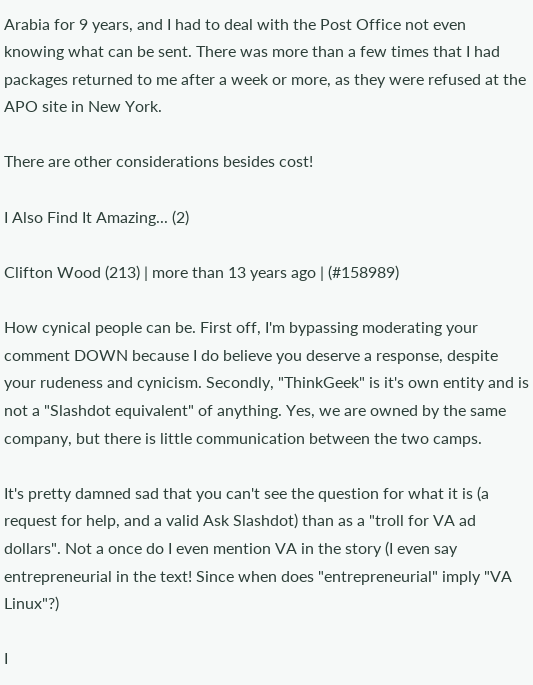Arabia for 9 years, and I had to deal with the Post Office not even knowing what can be sent. There was more than a few times that I had packages returned to me after a week or more, as they were refused at the APO site in New York.

There are other considerations besides cost!

I Also Find It Amazing... (2)

Clifton Wood (213) | more than 13 years ago | (#158989)

How cynical people can be. First off, I'm bypassing moderating your comment DOWN because I do believe you deserve a response, despite your rudeness and cynicism. Secondly, "ThinkGeek" is it's own entity and is not a "Slashdot equivalent" of anything. Yes, we are owned by the same company, but there is little communication between the two camps.

It's pretty damned sad that you can't see the question for what it is (a request for help, and a valid Ask Slashdot) than as a "troll for VA ad dollars". Not a once do I even mention VA in the story (I even say entrepreneurial in the text! Since when does "entrepreneurial" imply "VA Linux"?)

I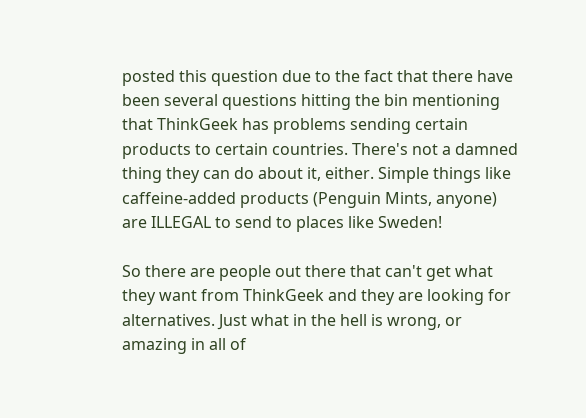posted this question due to the fact that there have been several questions hitting the bin mentioning that ThinkGeek has problems sending certain products to certain countries. There's not a damned thing they can do about it, either. Simple things like caffeine-added products (Penguin Mints, anyone) are ILLEGAL to send to places like Sweden!

So there are people out there that can't get what they want from ThinkGeek and they are looking for alternatives. Just what in the hell is wrong, or amazing in all of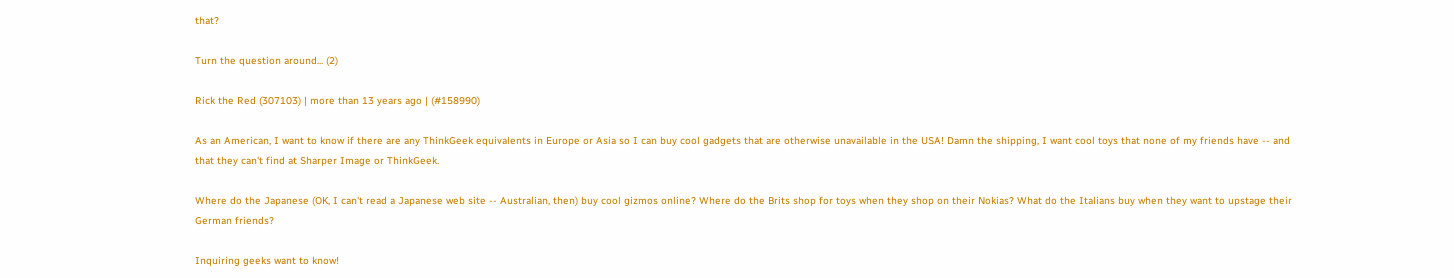that?

Turn the question around... (2)

Rick the Red (307103) | more than 13 years ago | (#158990)

As an American, I want to know if there are any ThinkGeek equivalents in Europe or Asia so I can buy cool gadgets that are otherwise unavailable in the USA! Damn the shipping, I want cool toys that none of my friends have -- and that they can't find at Sharper Image or ThinkGeek.

Where do the Japanese (OK, I can't read a Japanese web site -- Australian, then) buy cool gizmos online? Where do the Brits shop for toys when they shop on their Nokias? What do the Italians buy when they want to upstage their German friends?

Inquiring geeks want to know!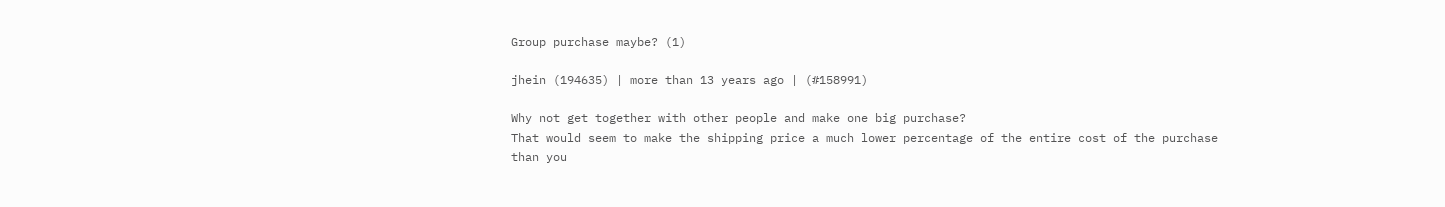Group purchase maybe? (1)

jhein (194635) | more than 13 years ago | (#158991)

Why not get together with other people and make one big purchase?
That would seem to make the shipping price a much lower percentage of the entire cost of the purchase than you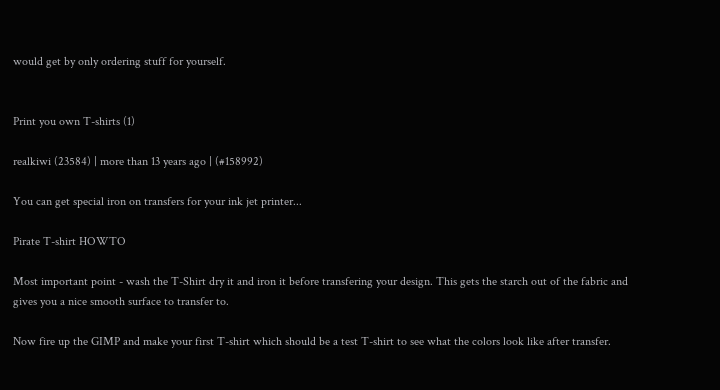would get by only ordering stuff for yourself.


Print you own T-shirts (1)

realkiwi (23584) | more than 13 years ago | (#158992)

You can get special iron on transfers for your ink jet printer...

Pirate T-shirt HOWTO

Most important point - wash the T-Shirt dry it and iron it before transfering your design. This gets the starch out of the fabric and gives you a nice smooth surface to transfer to.

Now fire up the GIMP and make your first T-shirt which should be a test T-shirt to see what the colors look like after transfer.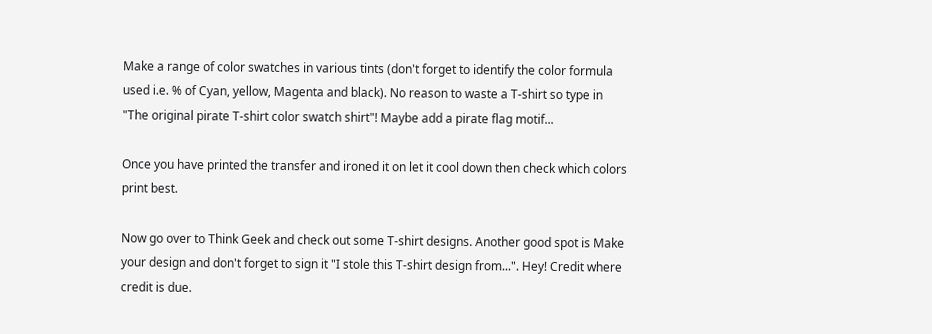Make a range of color swatches in various tints (don't forget to identify the color formula used i.e. % of Cyan, yellow, Magenta and black). No reason to waste a T-shirt so type in "The original pirate T-shirt color swatch shirt"! Maybe add a pirate flag motif...

Once you have printed the transfer and ironed it on let it cool down then check which colors print best.

Now go over to Think Geek and check out some T-shirt designs. Another good spot is Make your design and don't forget to sign it "I stole this T-shirt design from...". Hey! Credit where credit is due.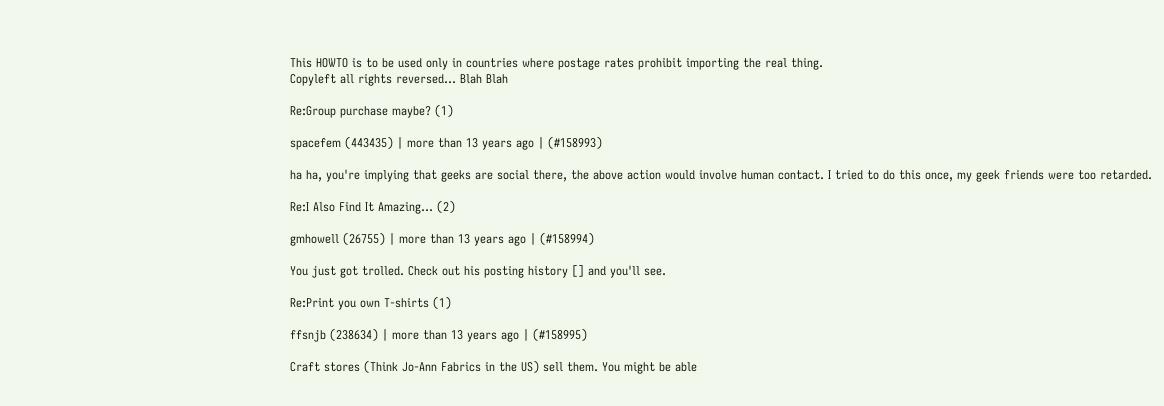This HOWTO is to be used only in countries where postage rates prohibit importing the real thing.
Copyleft all rights reversed... Blah Blah

Re:Group purchase maybe? (1)

spacefem (443435) | more than 13 years ago | (#158993)

ha ha, you're implying that geeks are social there, the above action would involve human contact. I tried to do this once, my geek friends were too retarded.

Re:I Also Find It Amazing... (2)

gmhowell (26755) | more than 13 years ago | (#158994)

You just got trolled. Check out his posting history [] and you'll see.

Re:Print you own T-shirts (1)

ffsnjb (238634) | more than 13 years ago | (#158995)

Craft stores (Think Jo-Ann Fabrics in the US) sell them. You might be able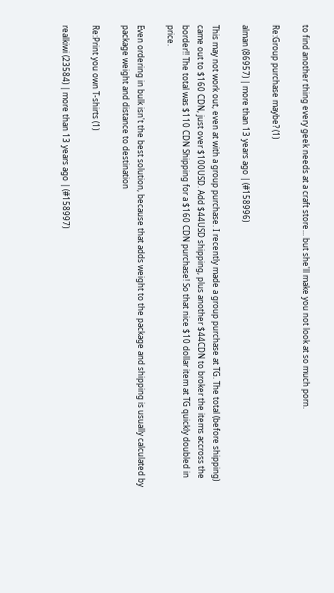to find another thing every geek needs at a craft store... but she'll make you not look at so much porn.

Re:Group purchase maybe? (1)

alman (86957) | more than 13 years ago | (#158996)

This may not work out, even at with a group purchase. I recently made a group purchase at TG. The total (before shipping) came out to $160 CDN, just over $100USD. Add $44USD shipping, plus another $44CDN to broker the items accross the border!! The total was $110 CDN Shipping for a $160 CDN purchase! So that nice $10 dollar item at TG quickly doubled in price.

Even ordering in bulk isn't the best solution, because that adds weight to the package and shipping is usually calculated by package weight and distance to destination

Re:Print you own T-shirts (1)

realkiwi (23584) | more than 13 years ago | (#158997)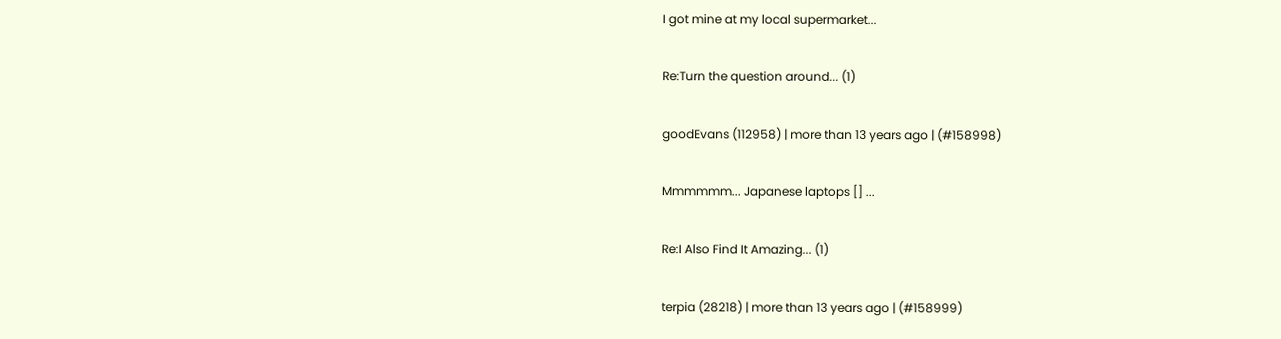I got mine at my local supermarket...

Re:Turn the question around... (1)

goodEvans (112958) | more than 13 years ago | (#158998)

Mmmmmm... Japanese laptops [] ...

Re:I Also Find It Amazing... (1)

terpia (28218) | more than 13 years ago | (#158999)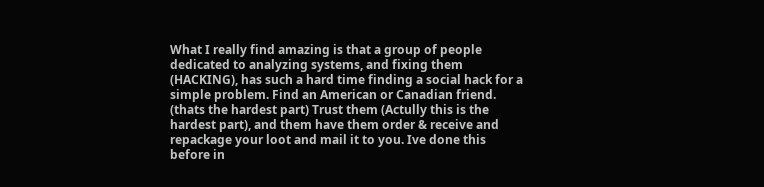What I really find amazing is that a group of people dedicated to analyzing systems, and fixing them (HACKING), has such a hard time finding a social hack for a simple problem. Find an American or Canadian friend. (thats the hardest part) Trust them (Actully this is the hardest part), and them have them order & receive and repackage your loot and mail it to you. Ive done this before in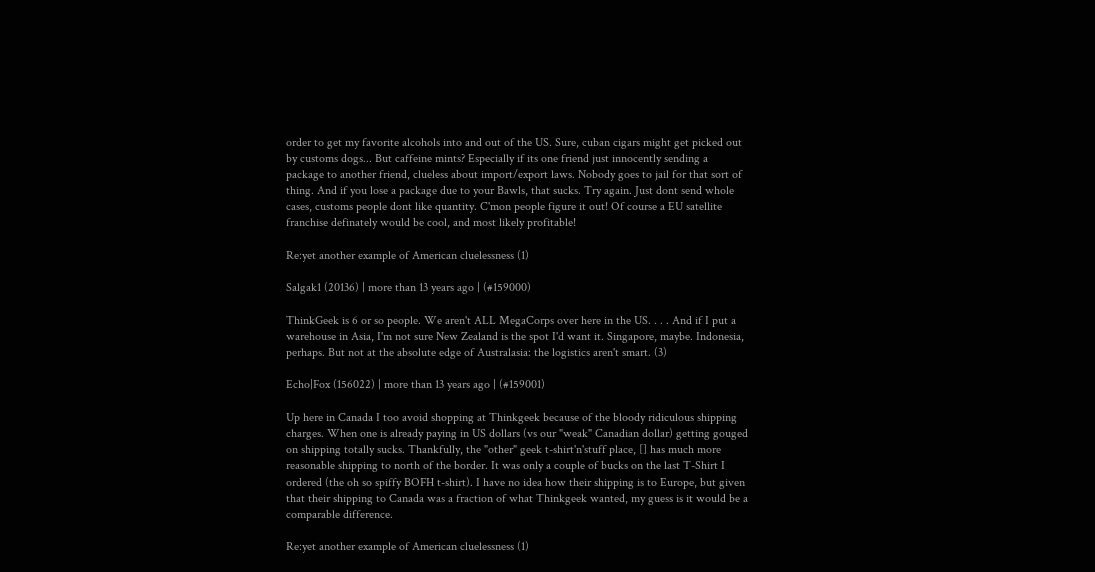order to get my favorite alcohols into and out of the US. Sure, cuban cigars might get picked out by customs dogs... But caffeine mints? Especially if its one friend just innocently sending a package to another friend, clueless about import/export laws. Nobody goes to jail for that sort of thing. And if you lose a package due to your Bawls, that sucks. Try again. Just dont send whole cases, customs people dont like quantity. C'mon people figure it out! Of course a EU satellite franchise definately would be cool, and most likely profitable!

Re:yet another example of American cluelessness (1)

Salgak1 (20136) | more than 13 years ago | (#159000)

ThinkGeek is 6 or so people. We aren't ALL MegaCorps over here in the US. . . . And if I put a warehouse in Asia, I'm not sure New Zealand is the spot I'd want it. Singapore, maybe. Indonesia, perhaps. But not at the absolute edge of Australasia: the logistics aren't smart. (3)

Echo|Fox (156022) | more than 13 years ago | (#159001)

Up here in Canada I too avoid shopping at Thinkgeek because of the bloody ridiculous shipping charges. When one is already paying in US dollars (vs our "weak" Canadian dollar) getting gouged on shipping totally sucks. Thankfully, the "other" geek t-shirt'n'stuff place, [] has much more reasonable shipping to north of the border. It was only a couple of bucks on the last T-Shirt I ordered (the oh so spiffy BOFH t-shirt). I have no idea how their shipping is to Europe, but given that their shipping to Canada was a fraction of what Thinkgeek wanted, my guess is it would be a comparable difference.

Re:yet another example of American cluelessness (1)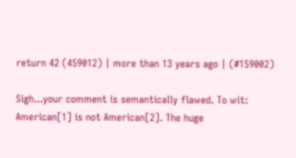return 42 (459012) | more than 13 years ago | (#159002)

Sigh...your comment is semantically flawed. To wit: American[1] is not American[2]. The huge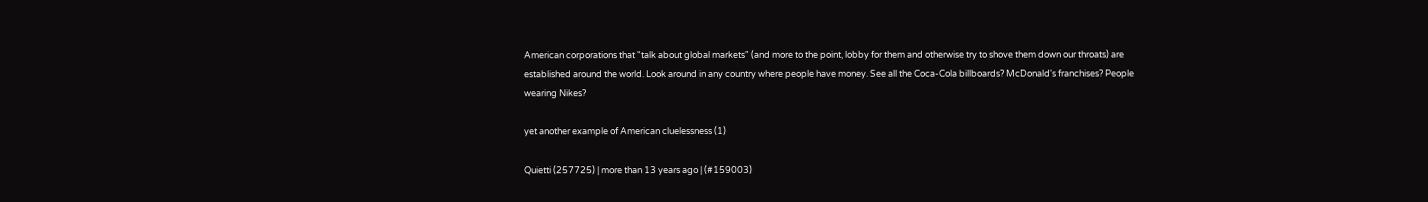American corporations that "talk about global markets" (and more to the point, lobby for them and otherwise try to shove them down our throats) are established around the world. Look around in any country where people have money. See all the Coca-Cola billboards? McDonald's franchises? People wearing Nikes?

yet another example of American cluelessness (1)

Quietti (257725) | more than 13 years ago | (#159003)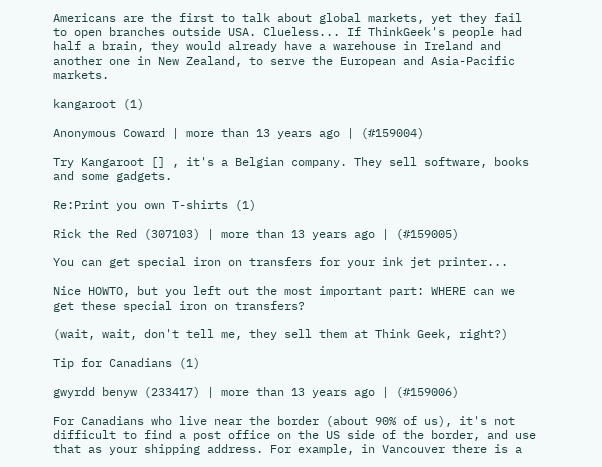Americans are the first to talk about global markets, yet they fail to open branches outside USA. Clueless... If ThinkGeek's people had half a brain, they would already have a warehouse in Ireland and another one in New Zealand, to serve the European and Asia-Pacific markets.

kangaroot (1)

Anonymous Coward | more than 13 years ago | (#159004)

Try Kangaroot [] , it's a Belgian company. They sell software, books and some gadgets.

Re:Print you own T-shirts (1)

Rick the Red (307103) | more than 13 years ago | (#159005)

You can get special iron on transfers for your ink jet printer...

Nice HOWTO, but you left out the most important part: WHERE can we get these special iron on transfers?

(wait, wait, don't tell me, they sell them at Think Geek, right?)

Tip for Canadians (1)

gwyrdd benyw (233417) | more than 13 years ago | (#159006)

For Canadians who live near the border (about 90% of us), it's not difficult to find a post office on the US side of the border, and use that as your shipping address. For example, in Vancouver there is a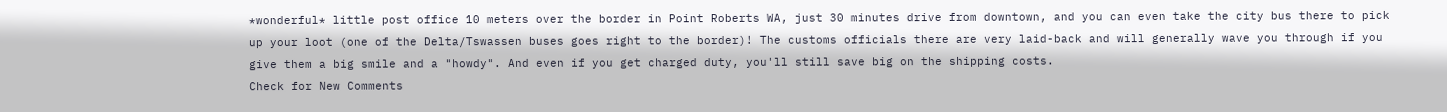*wonderful* little post office 10 meters over the border in Point Roberts WA, just 30 minutes drive from downtown, and you can even take the city bus there to pick up your loot (one of the Delta/Tswassen buses goes right to the border)! The customs officials there are very laid-back and will generally wave you through if you give them a big smile and a "howdy". And even if you get charged duty, you'll still save big on the shipping costs.
Check for New Comments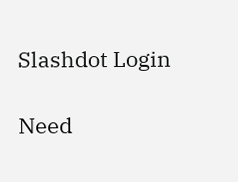Slashdot Login

Need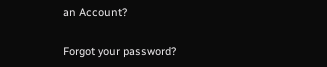an Account?

Forgot your password?